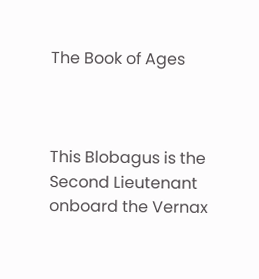The Book of Ages



This Blobagus is the Second Lieutenant onboard the Vernax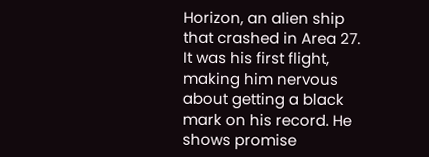Horizon, an alien ship that crashed in Area 27. It was his first flight, making him nervous about getting a black mark on his record. He shows promise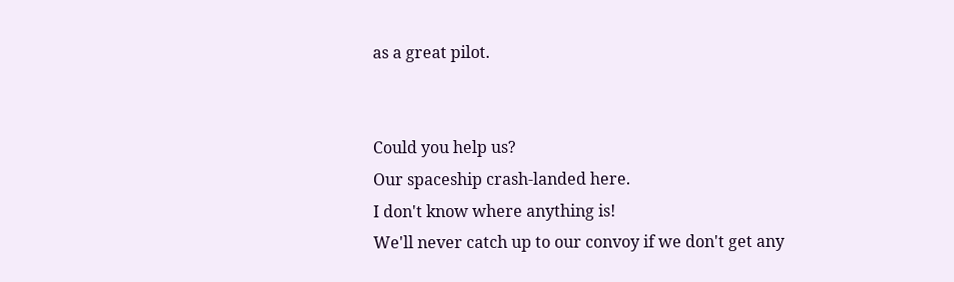as a great pilot.


Could you help us?
Our spaceship crash-landed here.
I don't know where anything is!
We'll never catch up to our convoy if we don't get any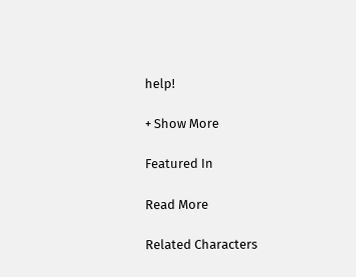help!

+ Show More

Featured In

Read More

Related Characters